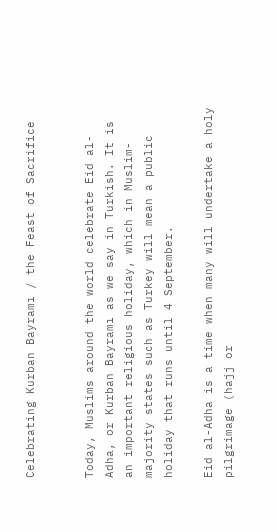Celebrating Kurban Bayramı / the Feast of Sacrifice


Today, Muslims around the world celebrate Eid al-Adha, or Kurban Bayramı as we say in Turkish. It is an important religious holiday, which in Muslim-majority states such as Turkey will mean a public holiday that runs until 4 September.

Eid al-Adha is a time when many will undertake a holy pilgrimage (hajj or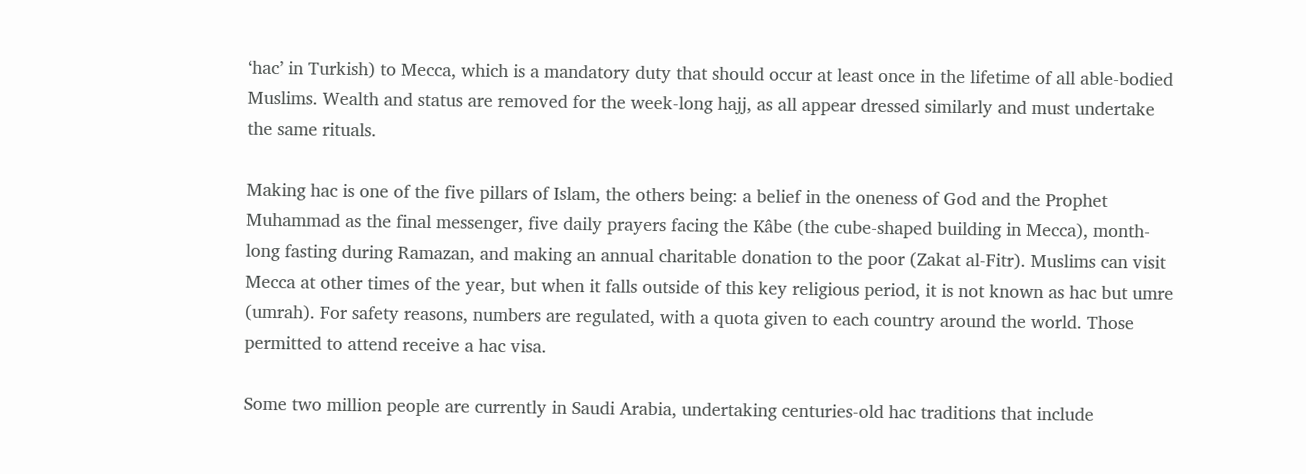‘hac’ in Turkish) to Mecca, which is a mandatory duty that should occur at least once in the lifetime of all able-bodied Muslims. Wealth and status are removed for the week-long hajj, as all appear dressed similarly and must undertake the same rituals.

Making hac is one of the five pillars of Islam, the others being: a belief in the oneness of God and the Prophet Muhammad as the final messenger, five daily prayers facing the Kâbe (the cube-shaped building in Mecca), month-long fasting during Ramazan, and making an annual charitable donation to the poor (Zakat al-Fitr). Muslims can visit Mecca at other times of the year, but when it falls outside of this key religious period, it is not known as hac but umre (umrah). For safety reasons, numbers are regulated, with a quota given to each country around the world. Those permitted to attend receive a hac visa.

Some two million people are currently in Saudi Arabia, undertaking centuries-old hac traditions that include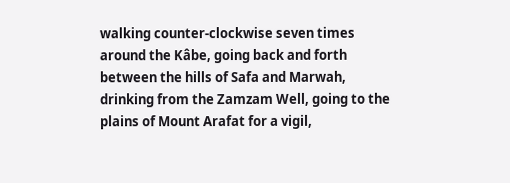walking counter-clockwise seven times around the Kâbe, going back and forth between the hills of Safa and Marwah, drinking from the Zamzam Well, going to the plains of Mount Arafat for a vigil,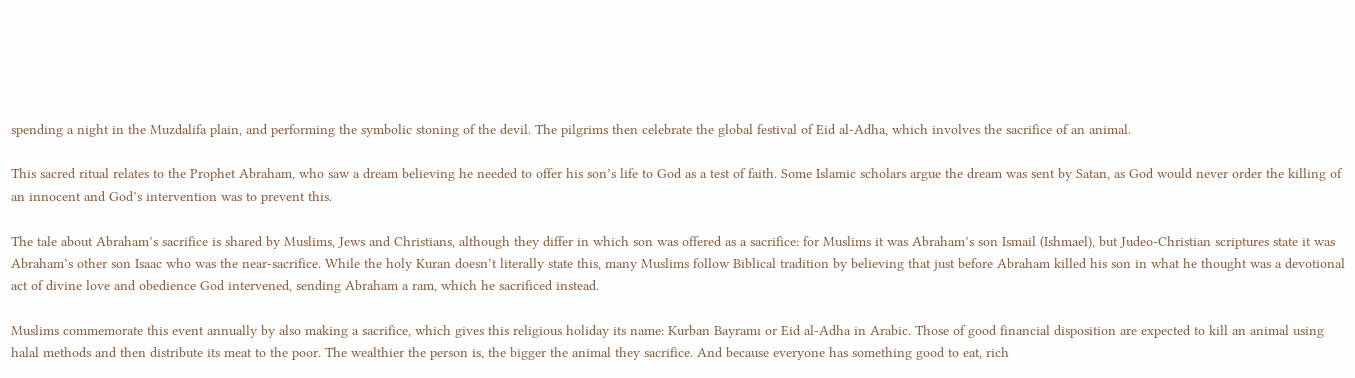spending a night in the Muzdalifa plain, and performing the symbolic stoning of the devil. The pilgrims then celebrate the global festival of Eid al-Adha, which involves the sacrifice of an animal.

This sacred ritual relates to the Prophet Abraham, who saw a dream believing he needed to offer his son’s life to God as a test of faith. Some Islamic scholars argue the dream was sent by Satan, as God would never order the killing of an innocent and God’s intervention was to prevent this.

The tale about Abraham’s sacrifice is shared by Muslims, Jews and Christians, although they differ in which son was offered as a sacrifice: for Muslims it was Abraham’s son Ismail (Ishmael), but Judeo-Christian scriptures state it was Abraham’s other son Isaac who was the near-sacrifice. While the holy Kuran doesn’t literally state this, many Muslims follow Biblical tradition by believing that just before Abraham killed his son in what he thought was a devotional act of divine love and obedience God intervened, sending Abraham a ram, which he sacrificed instead.

Muslims commemorate this event annually by also making a sacrifice, which gives this religious holiday its name: Kurban Bayramı or Eid al-Adha in Arabic. Those of good financial disposition are expected to kill an animal using halal methods and then distribute its meat to the poor. The wealthier the person is, the bigger the animal they sacrifice. And because everyone has something good to eat, rich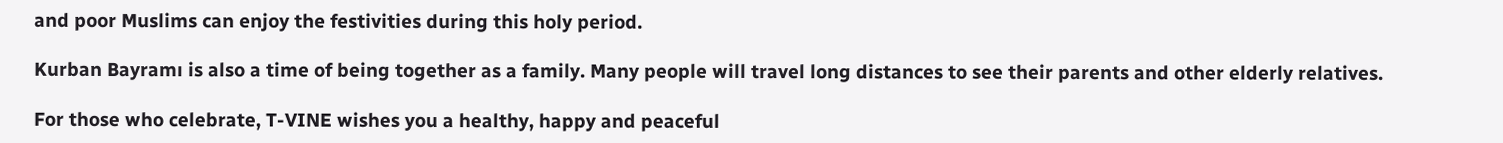and poor Muslims can enjoy the festivities during this holy period.

Kurban Bayramı is also a time of being together as a family. Many people will travel long distances to see their parents and other elderly relatives.

For those who celebrate, T-VINE wishes you a healthy, happy and peaceful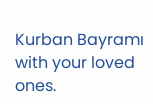Kurban Bayramı with your loved ones.